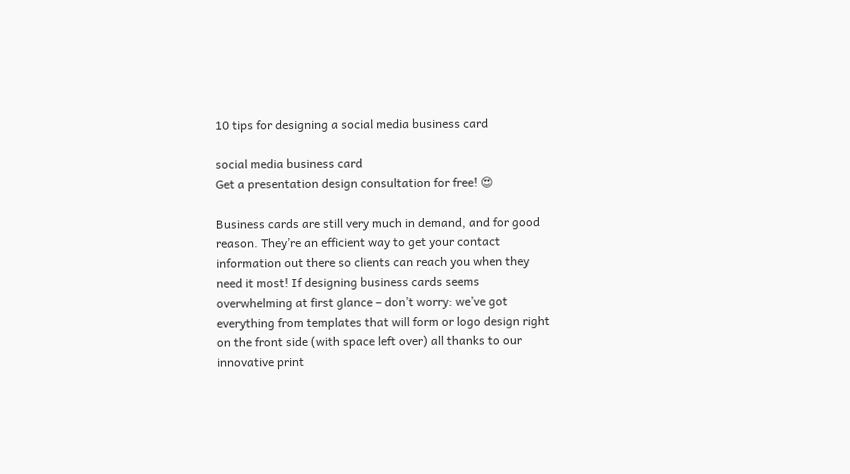10 tips for designing a social media business card

social media business card
Get a presentation design consultation for free! 😍

Business cards are still very much in demand, and for good reason. They’re an efficient way to get your contact information out there so clients can reach you when they need it most! If designing business cards seems overwhelming at first glance – don’t worry: we’ve got everything from templates that will form or logo design right on the front side (with space left over) all thanks to our innovative print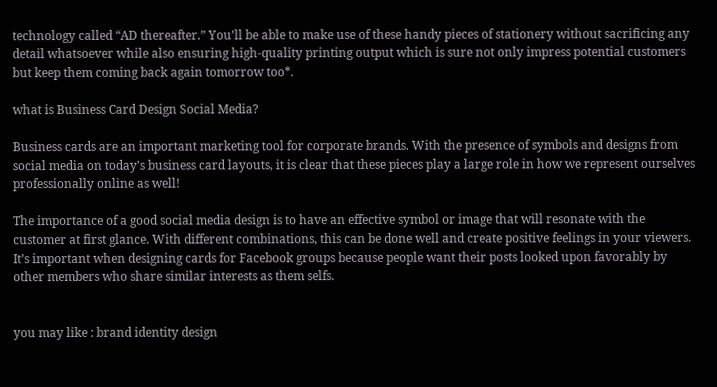technology called “AD thereafter.” You’ll be able to make use of these handy pieces of stationery without sacrificing any detail whatsoever while also ensuring high-quality printing output which is sure not only impress potential customers but keep them coming back again tomorrow too*.

what is Business Card Design Social Media?

Business cards are an important marketing tool for corporate brands. With the presence of symbols and designs from social media on today’s business card layouts, it is clear that these pieces play a large role in how we represent ourselves professionally online as well!

The importance of a good social media design is to have an effective symbol or image that will resonate with the customer at first glance. With different combinations, this can be done well and create positive feelings in your viewers.
It’s important when designing cards for Facebook groups because people want their posts looked upon favorably by other members who share similar interests as them selfs.


you may like : brand identity design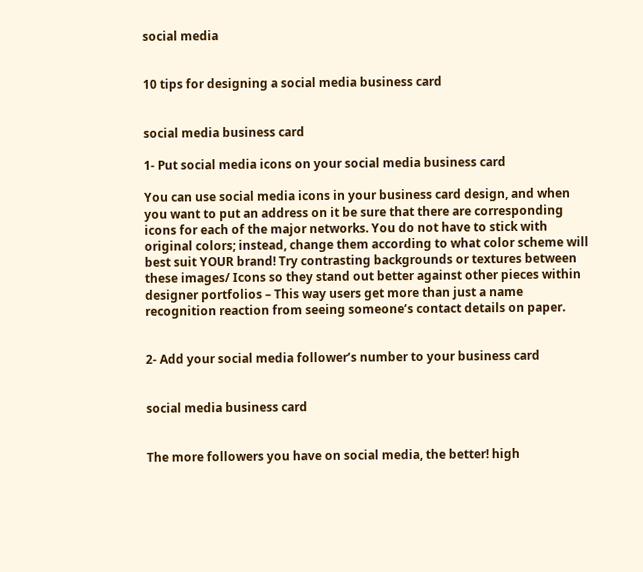social media


10 tips for designing a social media business card


social media business card

1- Put social media icons on your social media business card

You can use social media icons in your business card design, and when you want to put an address on it be sure that there are corresponding icons for each of the major networks. You do not have to stick with original colors; instead, change them according to what color scheme will best suit YOUR brand! Try contrasting backgrounds or textures between these images/ Icons so they stand out better against other pieces within designer portfolios – This way users get more than just a name recognition reaction from seeing someone’s contact details on paper.


2- Add your social media follower’s number to your business card


social media business card


The more followers you have on social media, the better! high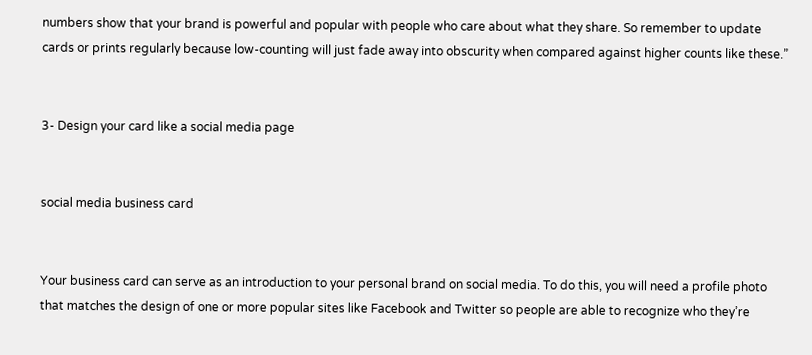numbers show that your brand is powerful and popular with people who care about what they share. So remember to update cards or prints regularly because low-counting will just fade away into obscurity when compared against higher counts like these.”


3- Design your card like a social media page


social media business card


Your business card can serve as an introduction to your personal brand on social media. To do this, you will need a profile photo that matches the design of one or more popular sites like Facebook and Twitter so people are able to recognize who they’re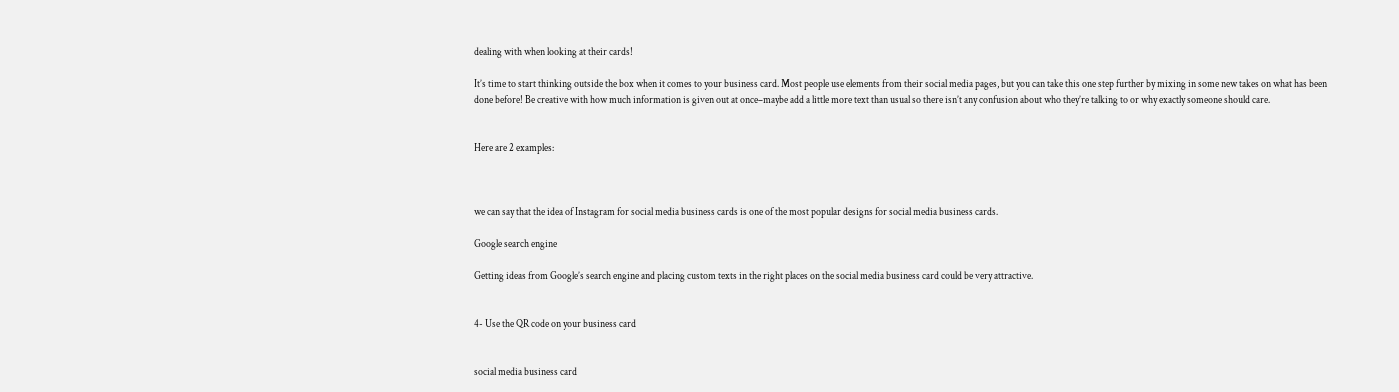dealing with when looking at their cards!

It’s time to start thinking outside the box when it comes to your business card. Most people use elements from their social media pages, but you can take this one step further by mixing in some new takes on what has been done before! Be creative with how much information is given out at once–maybe add a little more text than usual so there isn’t any confusion about who they’re talking to or why exactly someone should care.


Here are 2 examples:



we can say that the idea of Instagram for social media business cards is one of the most popular designs for social media business cards.

Google search engine

Getting ideas from Google’s search engine and placing custom texts in the right places on the social media business card could be very attractive.


4- Use the QR code on your business card


social media business card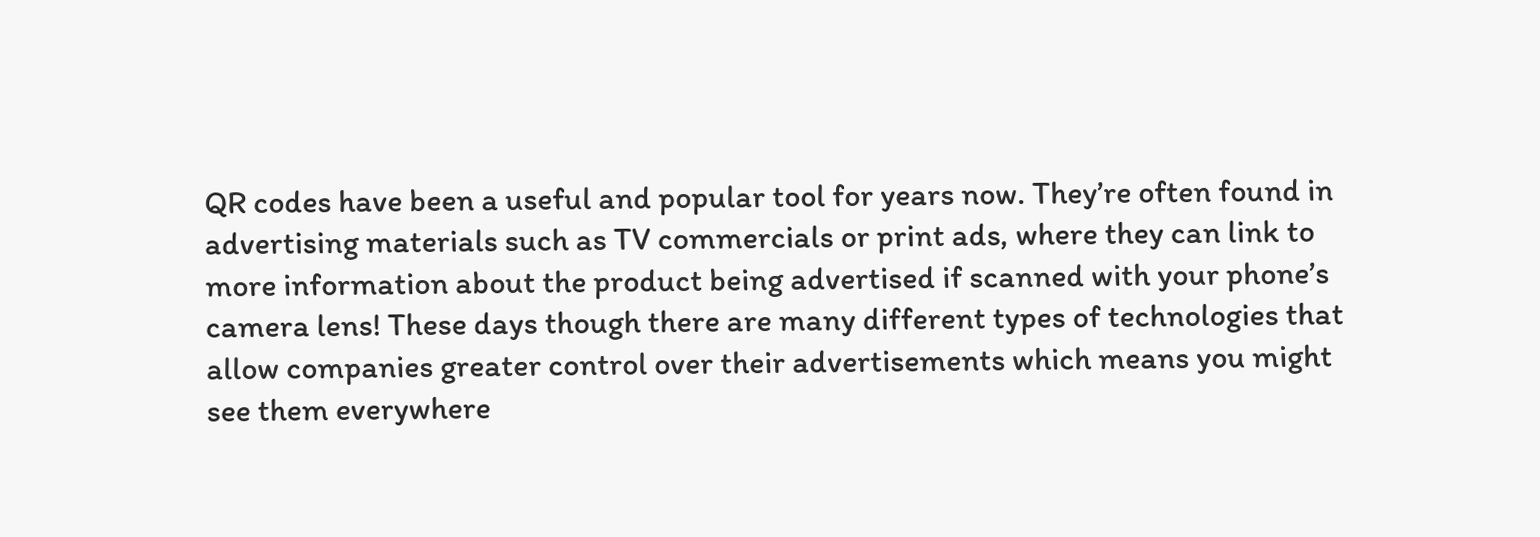QR codes have been a useful and popular tool for years now. They’re often found in advertising materials such as TV commercials or print ads, where they can link to more information about the product being advertised if scanned with your phone’s camera lens! These days though there are many different types of technologies that allow companies greater control over their advertisements which means you might see them everywhere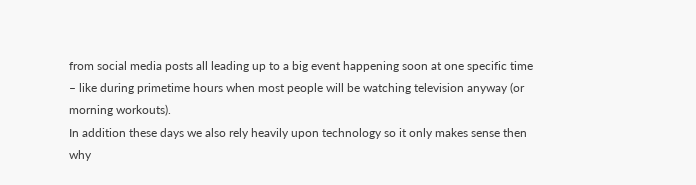from social media posts all leading up to a big event happening soon at one specific time – like during primetime hours when most people will be watching television anyway (or morning workouts).
In addition these days we also rely heavily upon technology so it only makes sense then why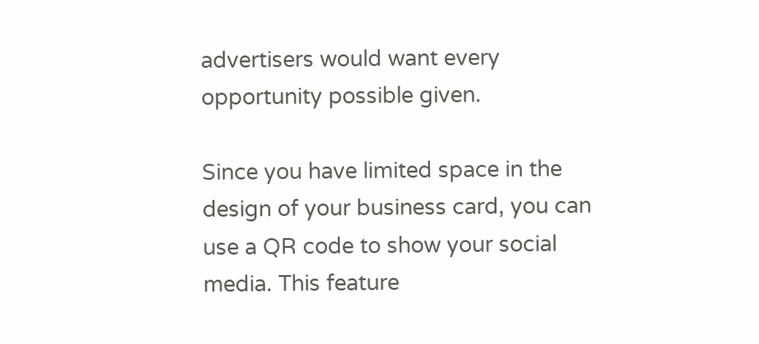advertisers would want every opportunity possible given.

Since you have limited space in the design of your business card, you can use a QR code to show your social media. This feature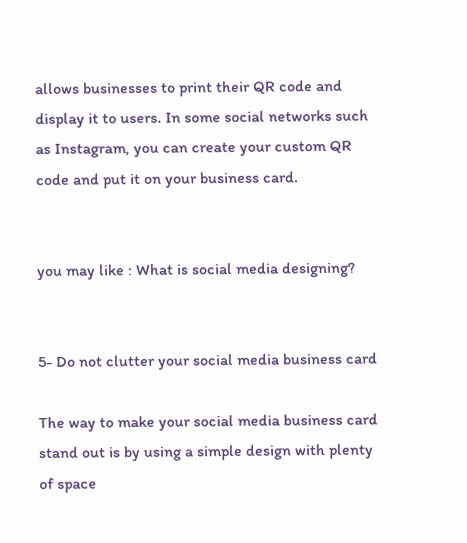allows businesses to print their QR code and display it to users. In some social networks such as Instagram, you can create your custom QR code and put it on your business card.


you may like : What is social media designing?


5- Do not clutter your social media business card

The way to make your social media business card stand out is by using a simple design with plenty of space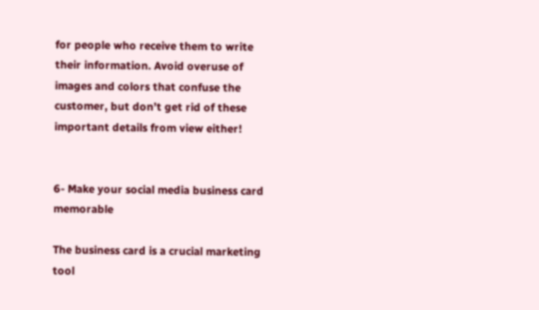for people who receive them to write their information. Avoid overuse of images and colors that confuse the customer, but don’t get rid of these important details from view either!


6- Make your social media business card memorable

The business card is a crucial marketing tool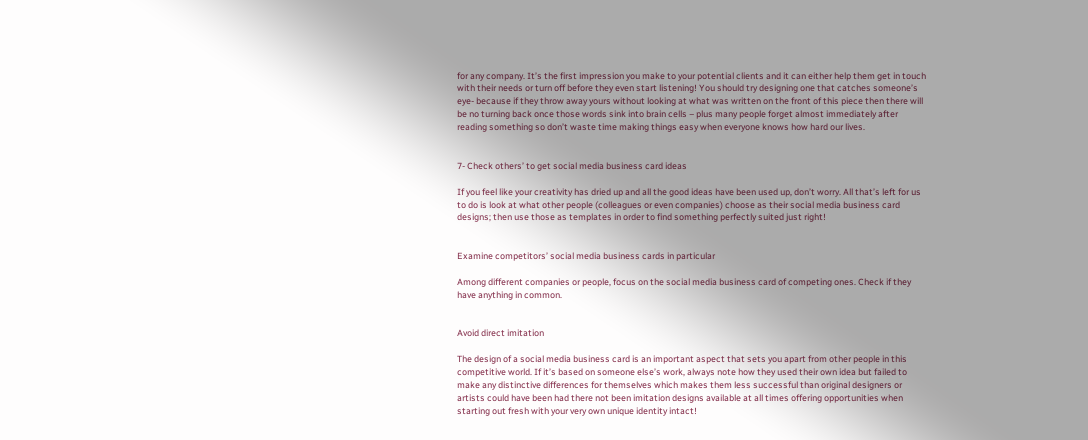for any company. It’s the first impression you make to your potential clients and it can either help them get in touch with their needs or turn off before they even start listening! You should try designing one that catches someone’s eye- because if they throw away yours without looking at what was written on the front of this piece then there will be no turning back once those words sink into brain cells – plus many people forget almost immediately after reading something so don’t waste time making things easy when everyone knows how hard our lives.


7- Check others’ to get social media business card ideas

If you feel like your creativity has dried up and all the good ideas have been used up, don’t worry. All that’s left for us to do is look at what other people (colleagues or even companies) choose as their social media business card designs; then use those as templates in order to find something perfectly suited just right!


Examine competitors’ social media business cards in particular

Among different companies or people, focus on the social media business card of competing ones. Check if they have anything in common.


Avoid direct imitation

The design of a social media business card is an important aspect that sets you apart from other people in this competitive world. If it’s based on someone else’s work, always note how they used their own idea but failed to make any distinctive differences for themselves which makes them less successful than original designers or artists could have been had there not been imitation designs available at all times offering opportunities when starting out fresh with your very own unique identity intact!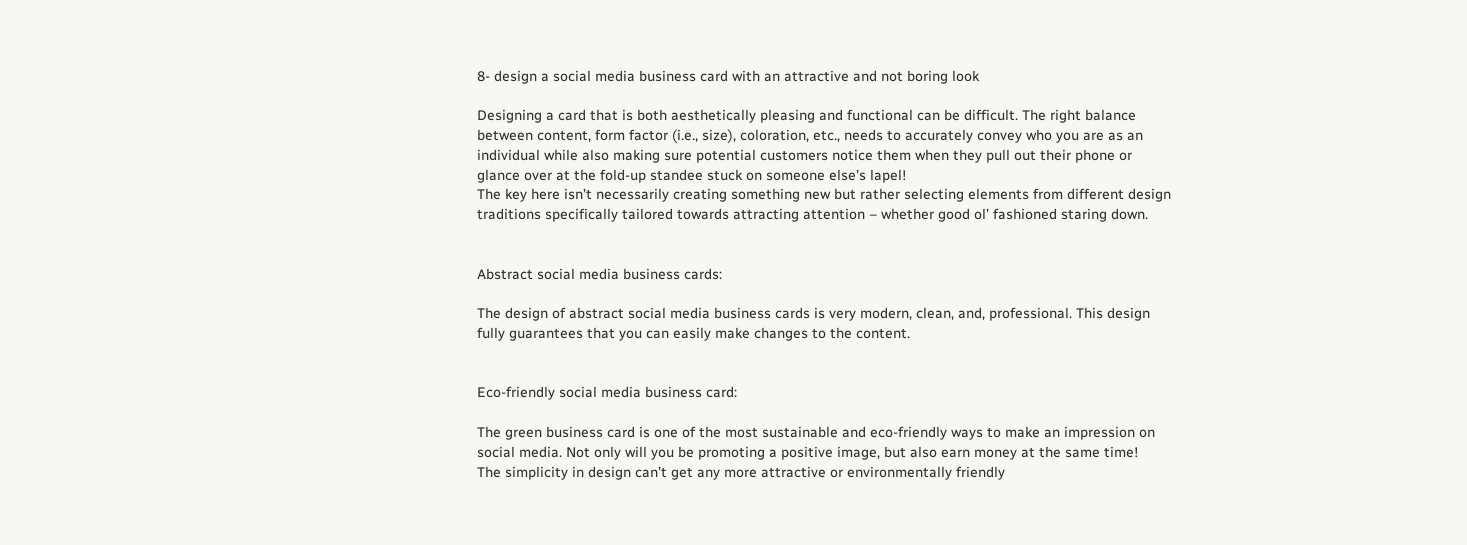8- design a social media business card with an attractive and not boring look

Designing a card that is both aesthetically pleasing and functional can be difficult. The right balance between content, form factor (i.e., size), coloration, etc., needs to accurately convey who you are as an individual while also making sure potential customers notice them when they pull out their phone or glance over at the fold-up standee stuck on someone else’s lapel!
The key here isn’t necessarily creating something new but rather selecting elements from different design traditions specifically tailored towards attracting attention – whether good ol’ fashioned staring down.


Abstract social media business cards:

The design of abstract social media business cards is very modern, clean, and, professional. This design fully guarantees that you can easily make changes to the content.


Eco-friendly social media business card:

The green business card is one of the most sustainable and eco-friendly ways to make an impression on social media. Not only will you be promoting a positive image, but also earn money at the same time!
The simplicity in design can’t get any more attractive or environmentally friendly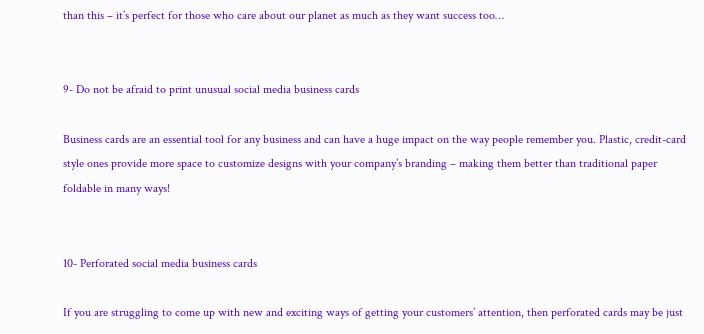than this – it’s perfect for those who care about our planet as much as they want success too…


9- Do not be afraid to print unusual social media business cards

Business cards are an essential tool for any business and can have a huge impact on the way people remember you. Plastic, credit-card style ones provide more space to customize designs with your company’s branding – making them better than traditional paper foldable in many ways!


10- Perforated social media business cards

If you are struggling to come up with new and exciting ways of getting your customers’ attention, then perforated cards may be just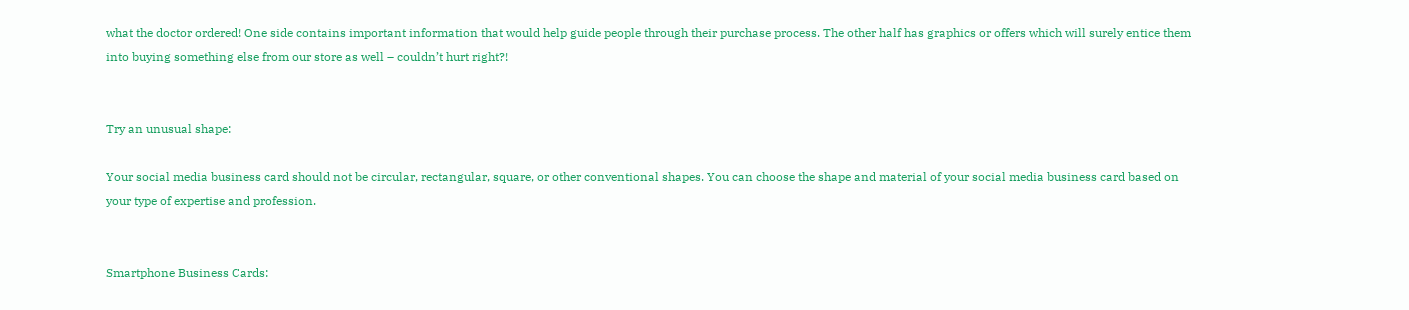what the doctor ordered! One side contains important information that would help guide people through their purchase process. The other half has graphics or offers which will surely entice them into buying something else from our store as well – couldn’t hurt right?!


Try an unusual shape:

Your social media business card should not be circular, rectangular, square, or other conventional shapes. You can choose the shape and material of your social media business card based on your type of expertise and profession.


Smartphone Business Cards: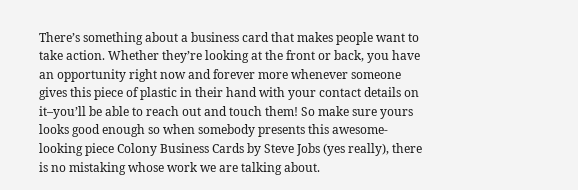There’s something about a business card that makes people want to take action. Whether they’re looking at the front or back, you have an opportunity right now and forever more whenever someone gives this piece of plastic in their hand with your contact details on it–you’ll be able to reach out and touch them! So make sure yours looks good enough so when somebody presents this awesome-looking piece Colony Business Cards by Steve Jobs (yes really), there is no mistaking whose work we are talking about.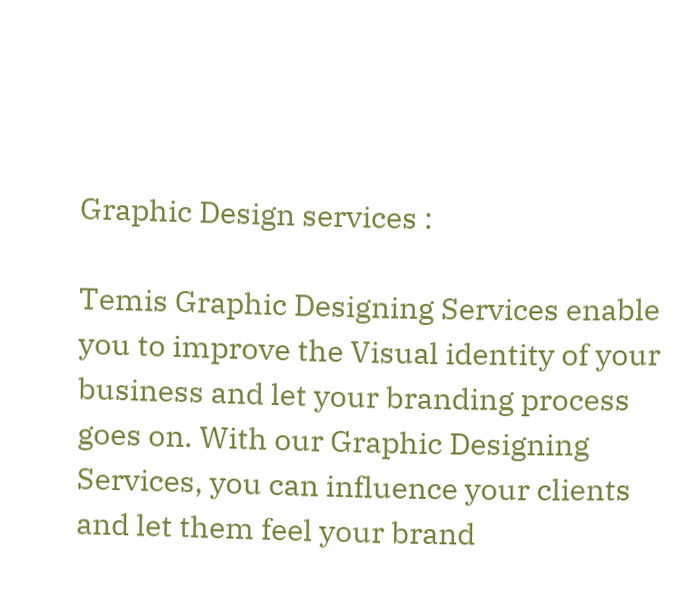Graphic Design services :

Temis Graphic Designing Services enable you to improve the Visual identity of your business and let your branding process goes on. With our Graphic Designing Services, you can influence your clients and let them feel your brand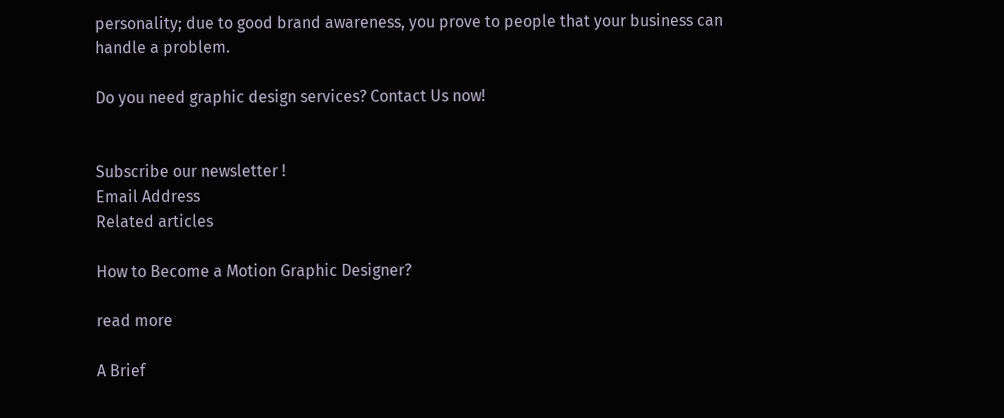personality; due to good brand awareness, you prove to people that your business can handle a problem.

Do you need graphic design services? Contact Us now!


Subscribe our newsletter !
Email Address
Related articles

How to Become a Motion Graphic Designer?

read more

A Brief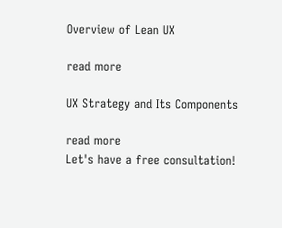Overview of Lean UX

read more

UX Strategy and Its Components

read more
Let's have a free consultation!